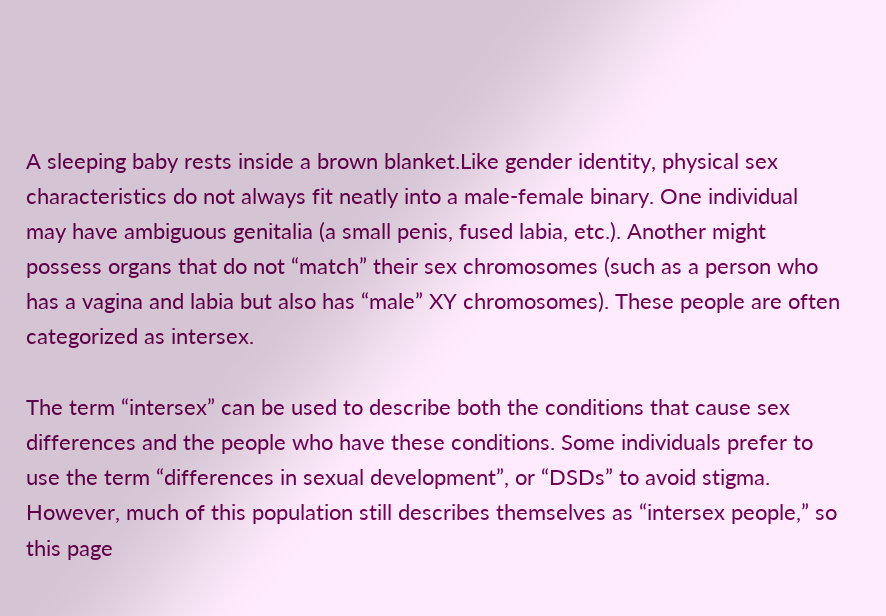A sleeping baby rests inside a brown blanket.Like gender identity, physical sex characteristics do not always fit neatly into a male-female binary. One individual may have ambiguous genitalia (a small penis, fused labia, etc.). Another might possess organs that do not “match” their sex chromosomes (such as a person who has a vagina and labia but also has “male” XY chromosomes). These people are often categorized as intersex.

The term “intersex” can be used to describe both the conditions that cause sex differences and the people who have these conditions. Some individuals prefer to use the term “differences in sexual development”, or “DSDs” to avoid stigma. However, much of this population still describes themselves as “intersex people,” so this page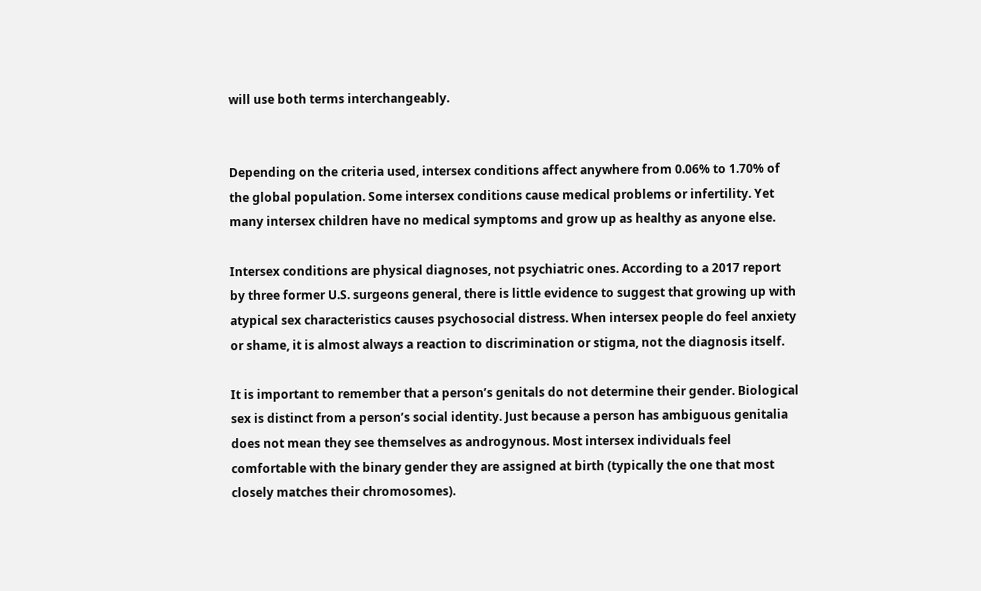will use both terms interchangeably.


Depending on the criteria used, intersex conditions affect anywhere from 0.06% to 1.70% of the global population. Some intersex conditions cause medical problems or infertility. Yet many intersex children have no medical symptoms and grow up as healthy as anyone else.

Intersex conditions are physical diagnoses, not psychiatric ones. According to a 2017 report by three former U.S. surgeons general, there is little evidence to suggest that growing up with atypical sex characteristics causes psychosocial distress. When intersex people do feel anxiety or shame, it is almost always a reaction to discrimination or stigma, not the diagnosis itself.

It is important to remember that a person’s genitals do not determine their gender. Biological sex is distinct from a person’s social identity. Just because a person has ambiguous genitalia does not mean they see themselves as androgynous. Most intersex individuals feel comfortable with the binary gender they are assigned at birth (typically the one that most closely matches their chromosomes).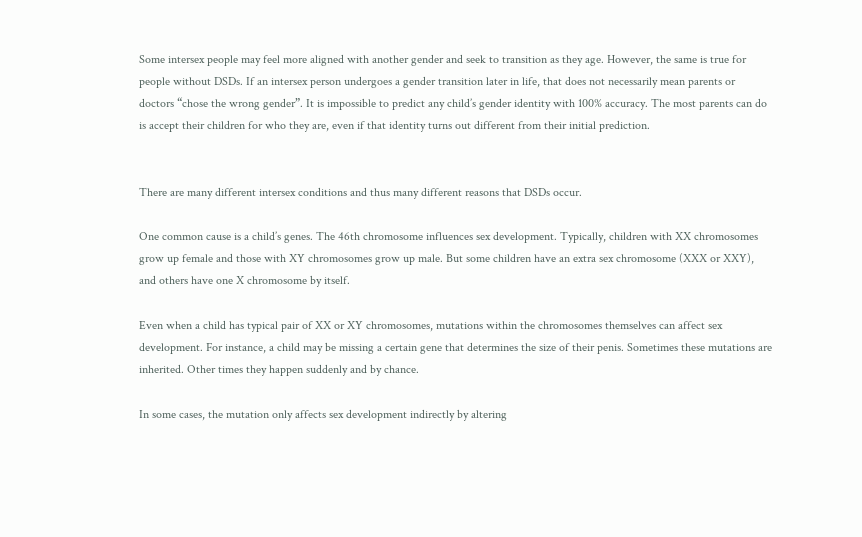Some intersex people may feel more aligned with another gender and seek to transition as they age. However, the same is true for people without DSDs. If an intersex person undergoes a gender transition later in life, that does not necessarily mean parents or doctors “chose the wrong gender”. It is impossible to predict any child’s gender identity with 100% accuracy. The most parents can do is accept their children for who they are, even if that identity turns out different from their initial prediction.


There are many different intersex conditions and thus many different reasons that DSDs occur.

One common cause is a child’s genes. The 46th chromosome influences sex development. Typically, children with XX chromosomes grow up female and those with XY chromosomes grow up male. But some children have an extra sex chromosome (XXX or XXY), and others have one X chromosome by itself.

Even when a child has typical pair of XX or XY chromosomes, mutations within the chromosomes themselves can affect sex development. For instance, a child may be missing a certain gene that determines the size of their penis. Sometimes these mutations are inherited. Other times they happen suddenly and by chance.

In some cases, the mutation only affects sex development indirectly by altering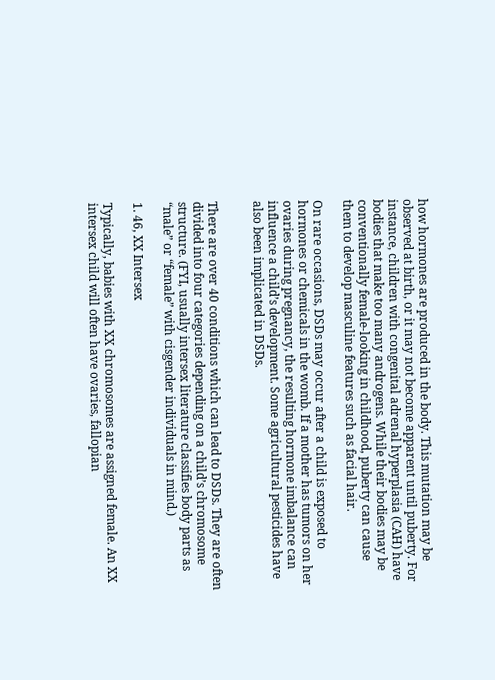how hormones are produced in the body. This mutation may be observed at birth, or it may not become apparent until puberty. For instance, children with congenital adrenal hyperplasia (CAH) have bodies that make too many androgens. While their bodies may be conventionally female-looking in childhood, puberty can cause them to develop masculine features such as facial hair.

On rare occasions, DSDs may occur after a child is exposed to hormones or chemicals in the womb. If a mother has tumors on her ovaries during pregnancy, the resulting hormone imbalance can influence a child’s development. Some agricultural pesticides have also been implicated in DSDs.


There are over 40 conditions which can lead to DSDs. They are often divided into four categories depending on a child’s chromosome structure. (FYI, usually intersex literature classifies body parts as “male” or “female” with cisgender individuals in mind.)

1. 46, XX Intersex

Typically, babies with XX chromosomes are assigned female. An XX intersex child will often have ovaries, fallopian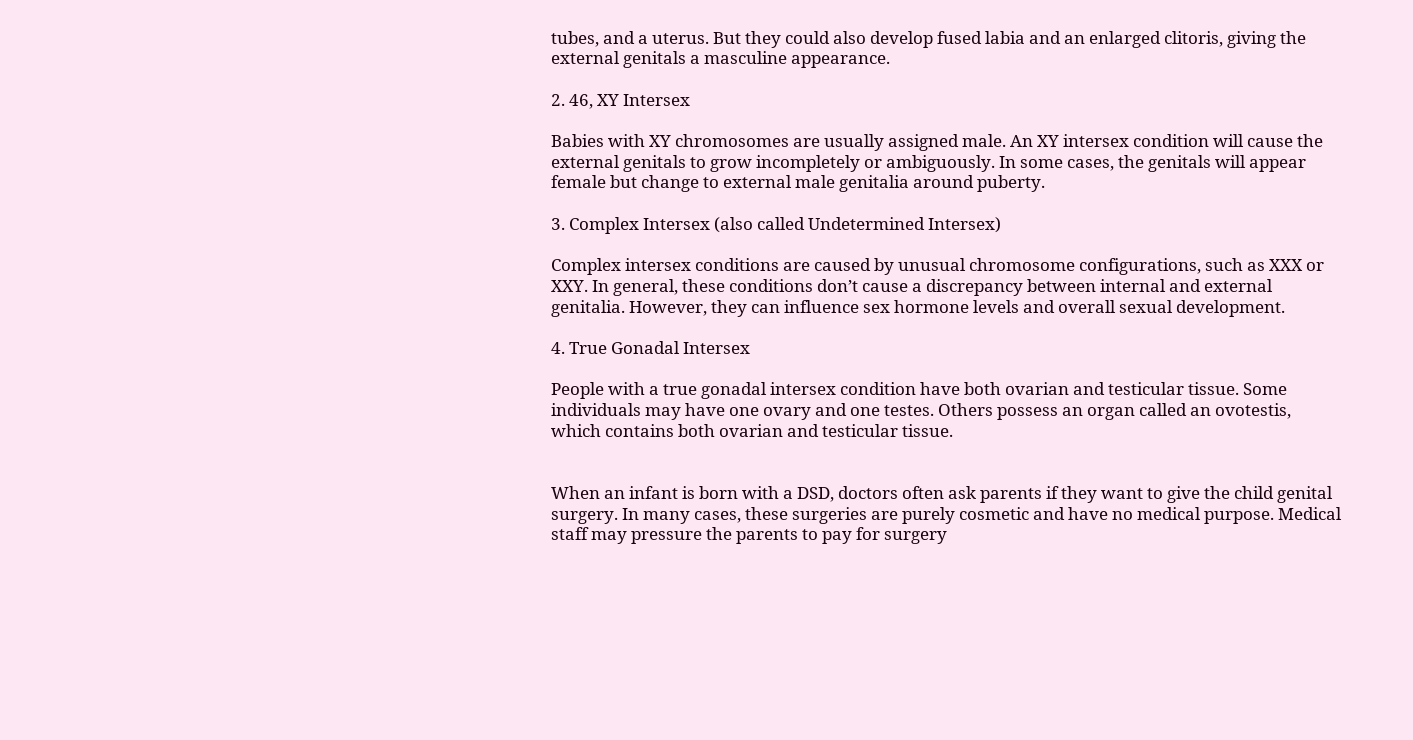tubes, and a uterus. But they could also develop fused labia and an enlarged clitoris, giving the external genitals a masculine appearance.

2. 46, XY Intersex

Babies with XY chromosomes are usually assigned male. An XY intersex condition will cause the external genitals to grow incompletely or ambiguously. In some cases, the genitals will appear female but change to external male genitalia around puberty.

3. Complex Intersex (also called Undetermined Intersex)

Complex intersex conditions are caused by unusual chromosome configurations, such as XXX or XXY. In general, these conditions don’t cause a discrepancy between internal and external genitalia. However, they can influence sex hormone levels and overall sexual development.

4. True Gonadal Intersex

People with a true gonadal intersex condition have both ovarian and testicular tissue. Some individuals may have one ovary and one testes. Others possess an organ called an ovotestis, which contains both ovarian and testicular tissue.


When an infant is born with a DSD, doctors often ask parents if they want to give the child genital surgery. In many cases, these surgeries are purely cosmetic and have no medical purpose. Medical staff may pressure the parents to pay for surgery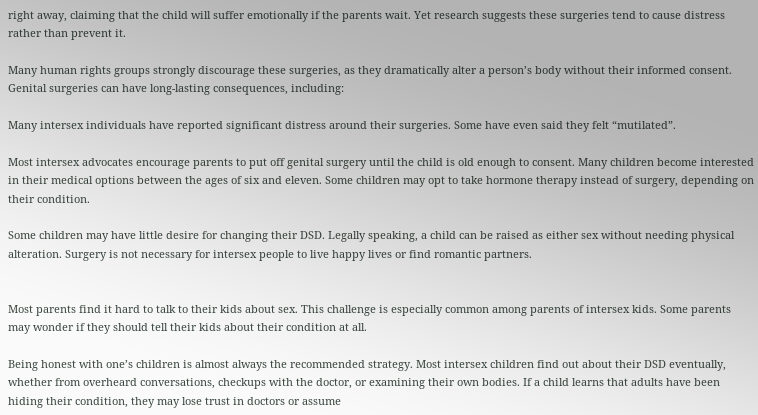right away, claiming that the child will suffer emotionally if the parents wait. Yet research suggests these surgeries tend to cause distress rather than prevent it.

Many human rights groups strongly discourage these surgeries, as they dramatically alter a person’s body without their informed consent. Genital surgeries can have long-lasting consequences, including:

Many intersex individuals have reported significant distress around their surgeries. Some have even said they felt “mutilated”.

Most intersex advocates encourage parents to put off genital surgery until the child is old enough to consent. Many children become interested in their medical options between the ages of six and eleven. Some children may opt to take hormone therapy instead of surgery, depending on their condition.

Some children may have little desire for changing their DSD. Legally speaking, a child can be raised as either sex without needing physical alteration. Surgery is not necessary for intersex people to live happy lives or find romantic partners.


Most parents find it hard to talk to their kids about sex. This challenge is especially common among parents of intersex kids. Some parents may wonder if they should tell their kids about their condition at all.

Being honest with one’s children is almost always the recommended strategy. Most intersex children find out about their DSD eventually, whether from overheard conversations, checkups with the doctor, or examining their own bodies. If a child learns that adults have been hiding their condition, they may lose trust in doctors or assume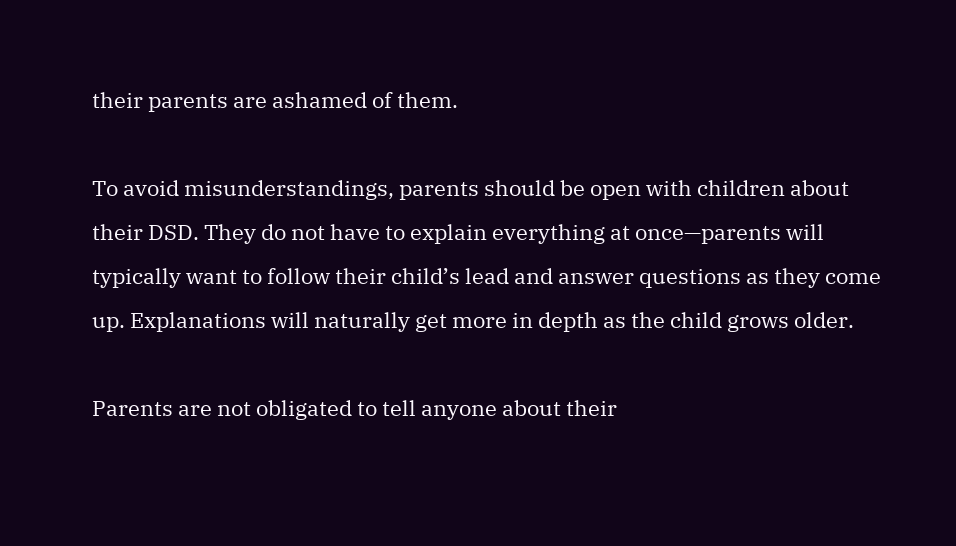their parents are ashamed of them.

To avoid misunderstandings, parents should be open with children about their DSD. They do not have to explain everything at once—parents will typically want to follow their child’s lead and answer questions as they come up. Explanations will naturally get more in depth as the child grows older.

Parents are not obligated to tell anyone about their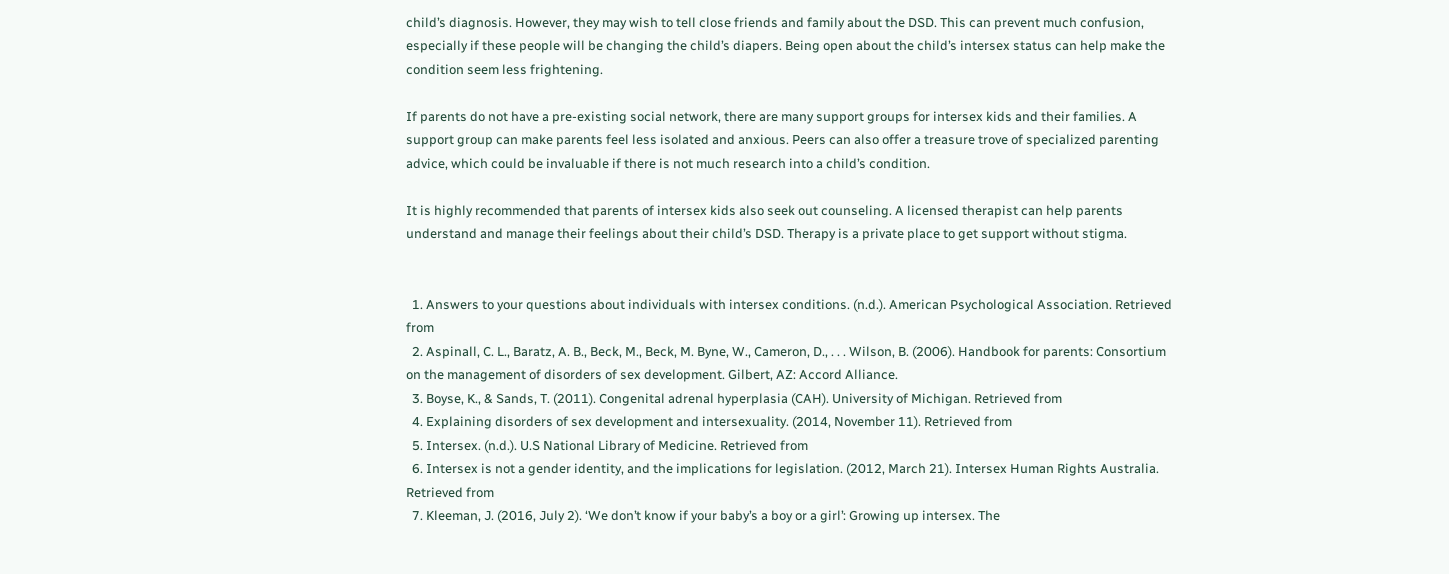child’s diagnosis. However, they may wish to tell close friends and family about the DSD. This can prevent much confusion, especially if these people will be changing the child’s diapers. Being open about the child’s intersex status can help make the condition seem less frightening.

If parents do not have a pre-existing social network, there are many support groups for intersex kids and their families. A support group can make parents feel less isolated and anxious. Peers can also offer a treasure trove of specialized parenting advice, which could be invaluable if there is not much research into a child’s condition.

It is highly recommended that parents of intersex kids also seek out counseling. A licensed therapist can help parents understand and manage their feelings about their child’s DSD. Therapy is a private place to get support without stigma.


  1. Answers to your questions about individuals with intersex conditions. (n.d.). American Psychological Association. Retrieved from
  2. Aspinall, C. L., Baratz, A. B., Beck, M., Beck, M. Byne, W., Cameron, D., . . . Wilson, B. (2006). Handbook for parents: Consortium on the management of disorders of sex development. Gilbert, AZ: Accord Alliance.
  3. Boyse, K., & Sands, T. (2011). Congenital adrenal hyperplasia (CAH). University of Michigan. Retrieved from
  4. Explaining disorders of sex development and intersexuality. (2014, November 11). Retrieved from
  5. Intersex. (n.d.). U.S National Library of Medicine. Retrieved from
  6. Intersex is not a gender identity, and the implications for legislation. (2012, March 21). Intersex Human Rights Australia. Retrieved from
  7. Kleeman, J. (2016, July 2). ‘We don’t know if your baby’s a boy or a girl’: Growing up intersex. The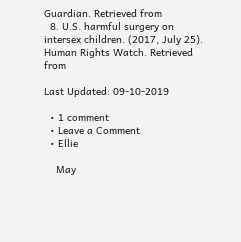Guardian. Retrieved from
  8. U.S. harmful surgery on intersex children. (2017, July 25). Human Rights Watch. Retrieved from

Last Updated: 09-10-2019

  • 1 comment
  • Leave a Comment
  • Ellie

    May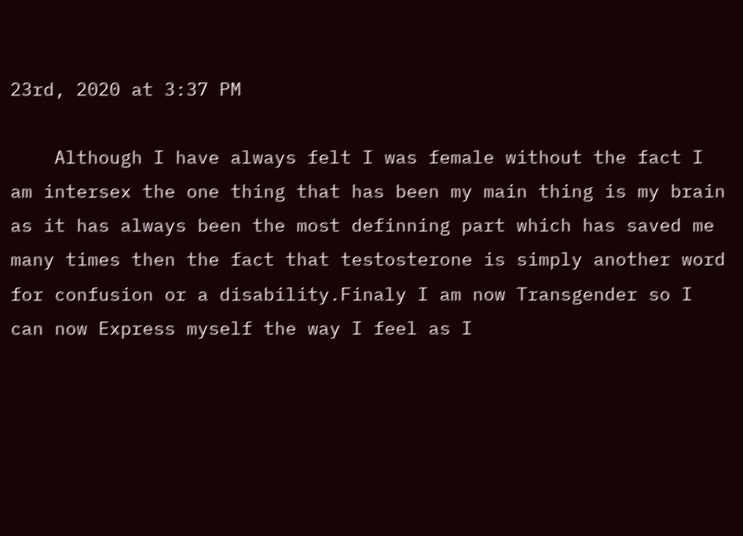23rd, 2020 at 3:37 PM

    Although I have always felt I was female without the fact I am intersex the one thing that has been my main thing is my brain as it has always been the most definning part which has saved me many times then the fact that testosterone is simply another word for confusion or a disability.Finaly I am now Transgender so I can now Express myself the way I feel as I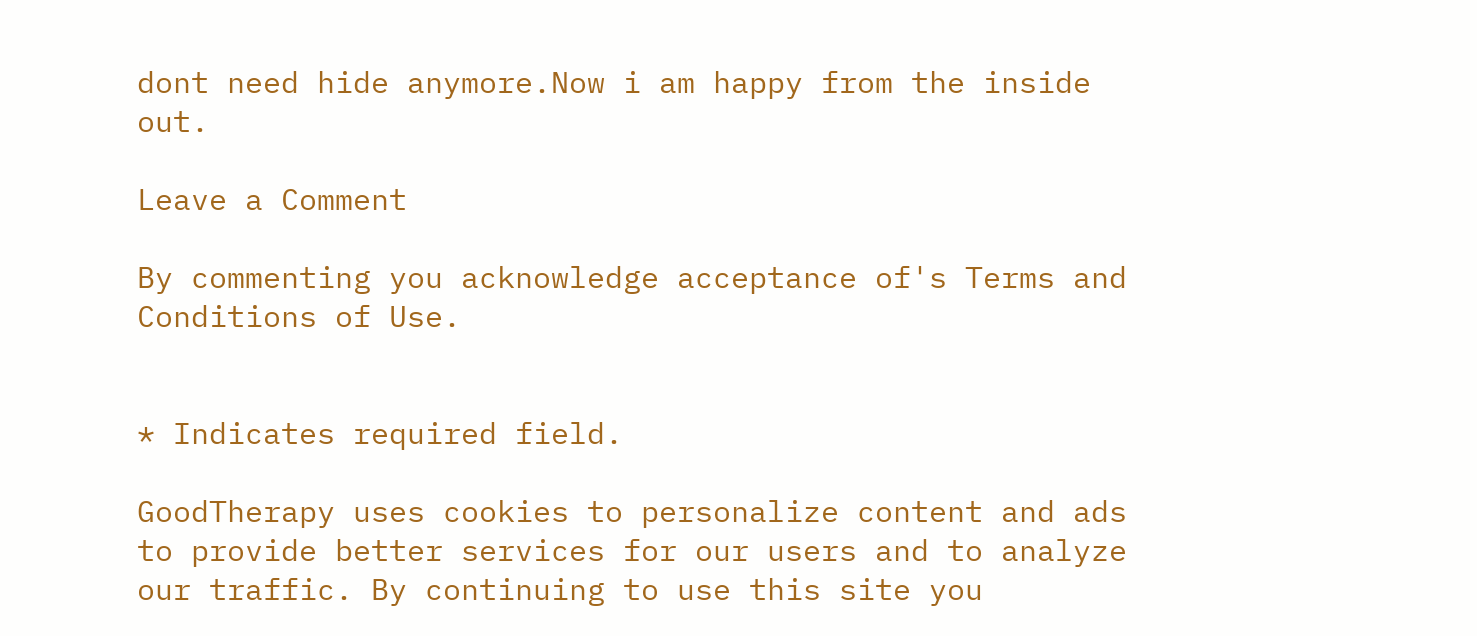dont need hide anymore.Now i am happy from the inside out.

Leave a Comment

By commenting you acknowledge acceptance of's Terms and Conditions of Use.


* Indicates required field.

GoodTherapy uses cookies to personalize content and ads to provide better services for our users and to analyze our traffic. By continuing to use this site you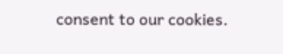consent to our cookies.